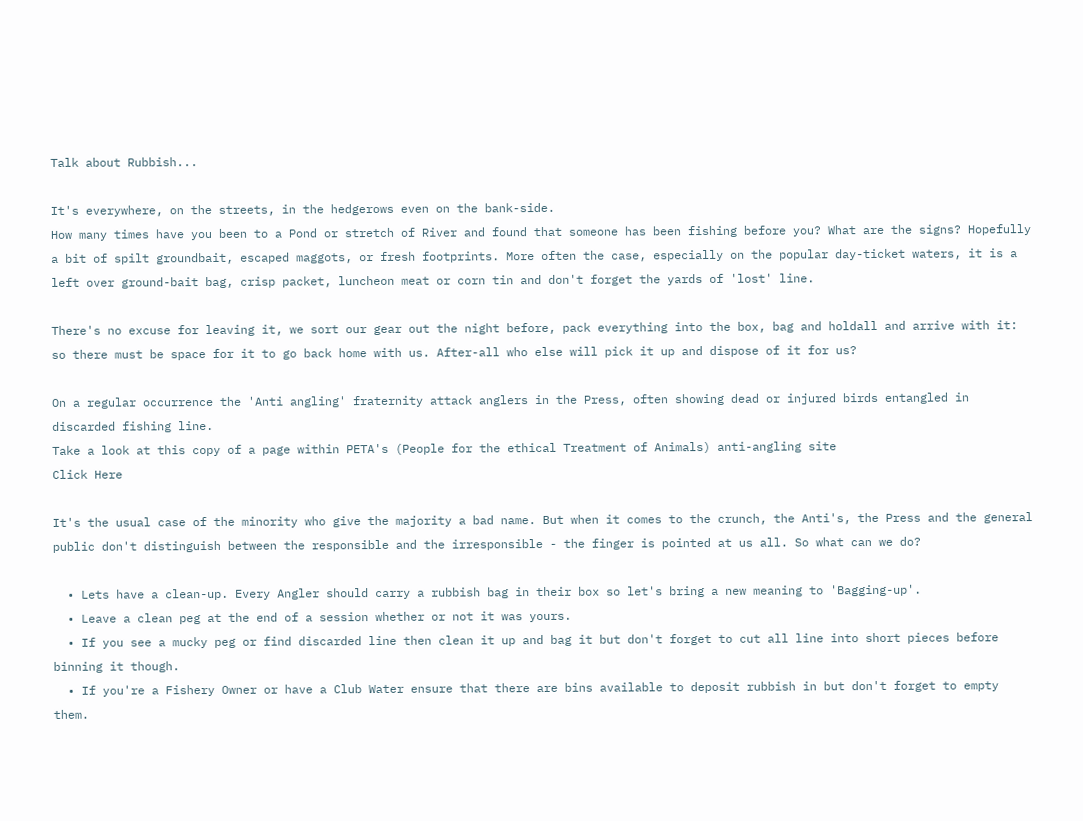Talk about Rubbish...

It's everywhere, on the streets, in the hedgerows even on the bank-side.
How many times have you been to a Pond or stretch of River and found that someone has been fishing before you? What are the signs? Hopefully a bit of spilt groundbait, escaped maggots, or fresh footprints. More often the case, especially on the popular day-ticket waters, it is a left over ground-bait bag, crisp packet, luncheon meat or corn tin and don't forget the yards of 'lost' line.

There's no excuse for leaving it, we sort our gear out the night before, pack everything into the box, bag and holdall and arrive with it: so there must be space for it to go back home with us. After-all who else will pick it up and dispose of it for us?

On a regular occurrence the 'Anti angling' fraternity attack anglers in the Press, often showing dead or injured birds entangled in discarded fishing line.
Take a look at this copy of a page within PETA's (People for the ethical Treatment of Animals) anti-angling site
Click Here

It's the usual case of the minority who give the majority a bad name. But when it comes to the crunch, the Anti's, the Press and the general public don't distinguish between the responsible and the irresponsible - the finger is pointed at us all. So what can we do?

  • Lets have a clean-up. Every Angler should carry a rubbish bag in their box so let's bring a new meaning to 'Bagging-up'.
  • Leave a clean peg at the end of a session whether or not it was yours.
  • If you see a mucky peg or find discarded line then clean it up and bag it but don't forget to cut all line into short pieces before binning it though.
  • If you're a Fishery Owner or have a Club Water ensure that there are bins available to deposit rubbish in but don't forget to empty them.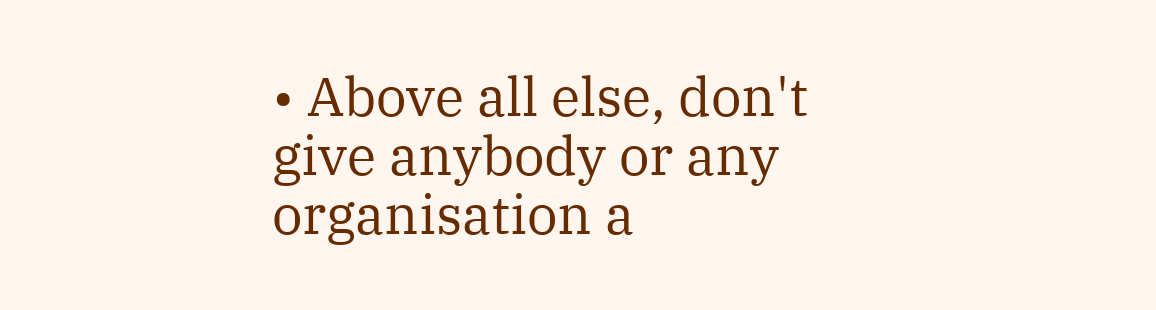• Above all else, don't give anybody or any organisation a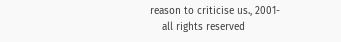reason to criticise us., 2001-
    all rights reserved